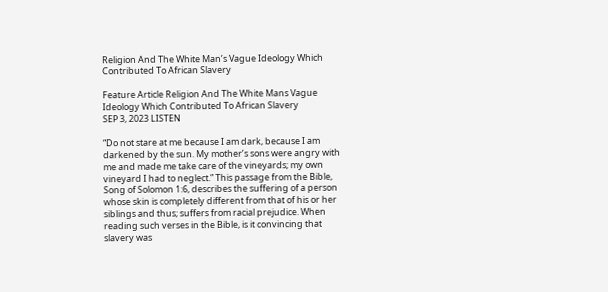Religion And The White Man’s Vague Ideology Which Contributed To African Slavery

Feature Article Religion And The White Mans Vague Ideology Which Contributed To African Slavery
SEP 3, 2023 LISTEN

“Do not stare at me because I am dark, because I am darkened by the sun. My mother’s sons were angry with me and made me take care of the vineyards; my own vineyard I had to neglect.” This passage from the Bible, Song of Solomon 1:6, describes the suffering of a person whose skin is completely different from that of his or her siblings and thus; suffers from racial prejudice. When reading such verses in the Bible, is it convincing that slavery was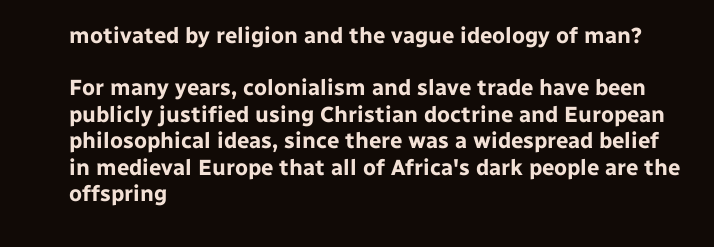motivated by religion and the vague ideology of man?

For many years, colonialism and slave trade have been publicly justified using Christian doctrine and European philosophical ideas, since there was a widespread belief in medieval Europe that all of Africa's dark people are the offspring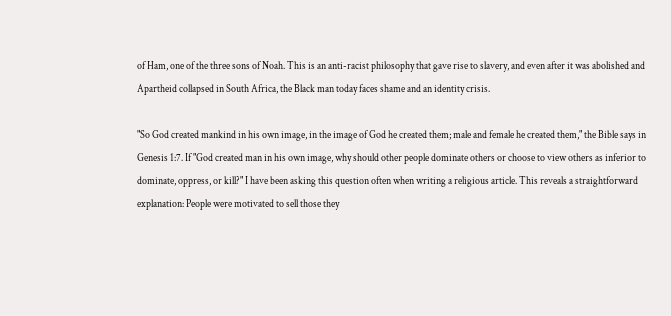of Ham, one of the three sons of Noah. This is an anti-racist philosophy that gave rise to slavery, and even after it was abolished and Apartheid collapsed in South Africa, the Black man today faces shame and an identity crisis.

"So God created mankind in his own image, in the image of God he created them; male and female he created them," the Bible says in Genesis 1:7. If "God created man in his own image, why should other people dominate others or choose to view others as inferior to dominate, oppress, or kill?" I have been asking this question often when writing a religious article. This reveals a straightforward explanation: People were motivated to sell those they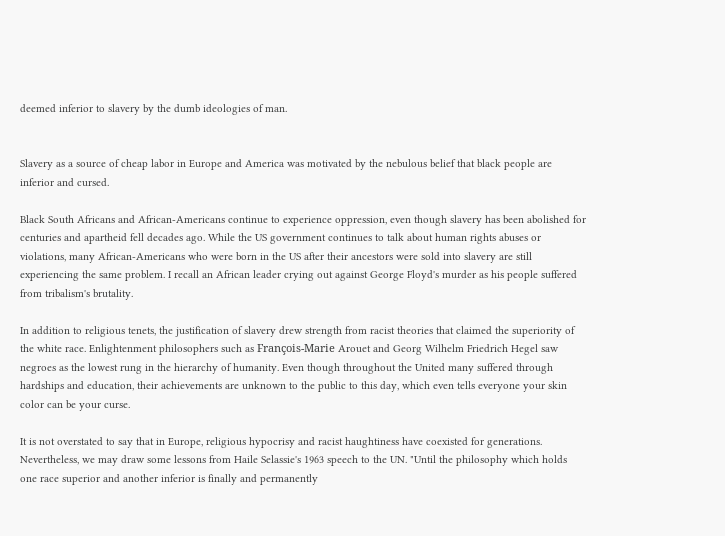deemed inferior to slavery by the dumb ideologies of man.


Slavery as a source of cheap labor in Europe and America was motivated by the nebulous belief that black people are inferior and cursed.

Black South Africans and African-Americans continue to experience oppression, even though slavery has been abolished for centuries and apartheid fell decades ago. While the US government continues to talk about human rights abuses or violations, many African-Americans who were born in the US after their ancestors were sold into slavery are still experiencing the same problem. I recall an African leader crying out against George Floyd's murder as his people suffered from tribalism's brutality.

In addition to religious tenets, the justification of slavery drew strength from racist theories that claimed the superiority of the white race. Enlightenment philosophers such as François-Marie Arouet and Georg Wilhelm Friedrich Hegel saw negroes as the lowest rung in the hierarchy of humanity. Even though throughout the United many suffered through hardships and education, their achievements are unknown to the public to this day, which even tells everyone your skin color can be your curse.

It is not overstated to say that in Europe, religious hypocrisy and racist haughtiness have coexisted for generations. Nevertheless, we may draw some lessons from Haile Selassie's 1963 speech to the UN. "Until the philosophy which holds one race superior and another inferior is finally and permanently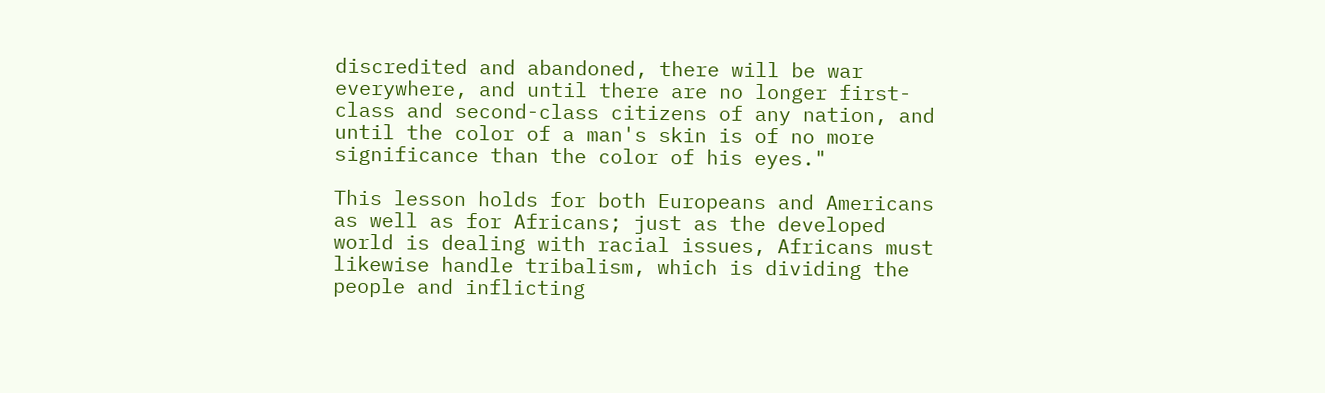discredited and abandoned, there will be war everywhere, and until there are no longer first-class and second-class citizens of any nation, and until the color of a man's skin is of no more significance than the color of his eyes."

This lesson holds for both Europeans and Americans as well as for Africans; just as the developed world is dealing with racial issues, Africans must likewise handle tribalism, which is dividing the people and inflicting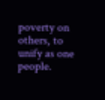poverty on others, to unify as one people.